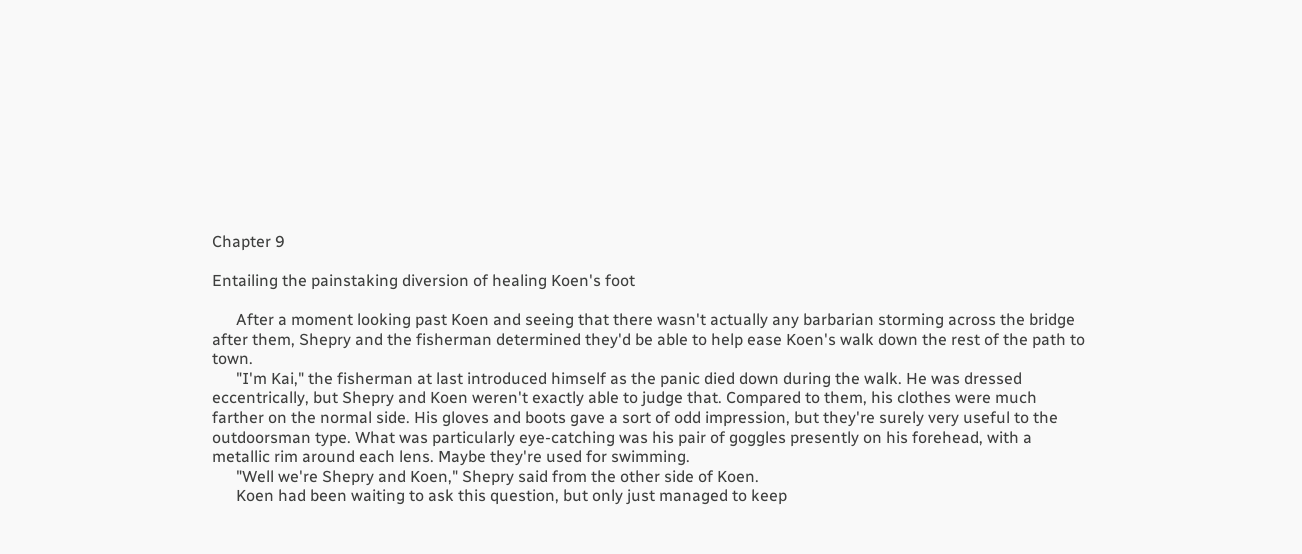Chapter 9

Entailing the painstaking diversion of healing Koen's foot

      After a moment looking past Koen and seeing that there wasn't actually any barbarian storming across the bridge after them, Shepry and the fisherman determined they'd be able to help ease Koen's walk down the rest of the path to town.
      "I'm Kai," the fisherman at last introduced himself as the panic died down during the walk. He was dressed eccentrically, but Shepry and Koen weren't exactly able to judge that. Compared to them, his clothes were much farther on the normal side. His gloves and boots gave a sort of odd impression, but they're surely very useful to the outdoorsman type. What was particularly eye-catching was his pair of goggles presently on his forehead, with a metallic rim around each lens. Maybe they're used for swimming.
      "Well we're Shepry and Koen," Shepry said from the other side of Koen.
      Koen had been waiting to ask this question, but only just managed to keep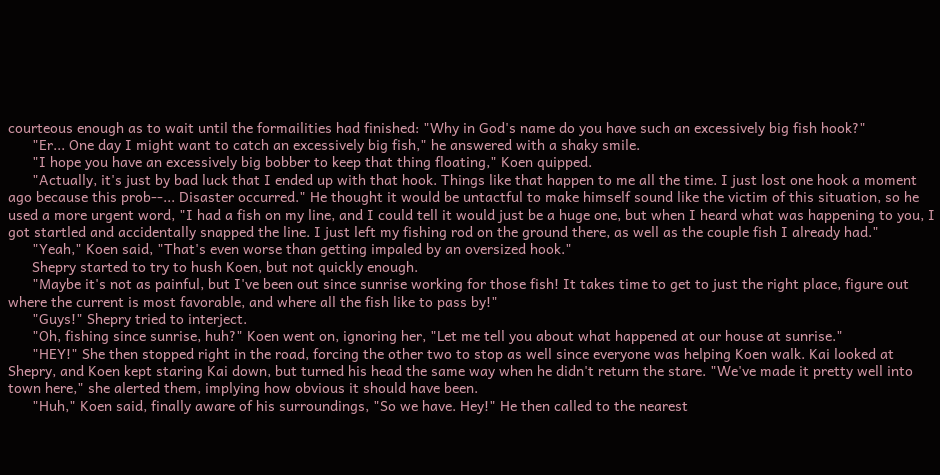courteous enough as to wait until the formailities had finished: "Why in God's name do you have such an excessively big fish hook?"
      "Er... One day I might want to catch an excessively big fish," he answered with a shaky smile.
      "I hope you have an excessively big bobber to keep that thing floating," Koen quipped.
      "Actually, it's just by bad luck that I ended up with that hook. Things like that happen to me all the time. I just lost one hook a moment ago because this prob--... Disaster occurred." He thought it would be untactful to make himself sound like the victim of this situation, so he used a more urgent word, "I had a fish on my line, and I could tell it would just be a huge one, but when I heard what was happening to you, I got startled and accidentally snapped the line. I just left my fishing rod on the ground there, as well as the couple fish I already had."
      "Yeah," Koen said, "That's even worse than getting impaled by an oversized hook."
      Shepry started to try to hush Koen, but not quickly enough.
      "Maybe it's not as painful, but I've been out since sunrise working for those fish! It takes time to get to just the right place, figure out where the current is most favorable, and where all the fish like to pass by!"
      "Guys!" Shepry tried to interject.
      "Oh, fishing since sunrise, huh?" Koen went on, ignoring her, "Let me tell you about what happened at our house at sunrise."
      "HEY!" She then stopped right in the road, forcing the other two to stop as well since everyone was helping Koen walk. Kai looked at Shepry, and Koen kept staring Kai down, but turned his head the same way when he didn't return the stare. "We've made it pretty well into town here," she alerted them, implying how obvious it should have been.
      "Huh," Koen said, finally aware of his surroundings, "So we have. Hey!" He then called to the nearest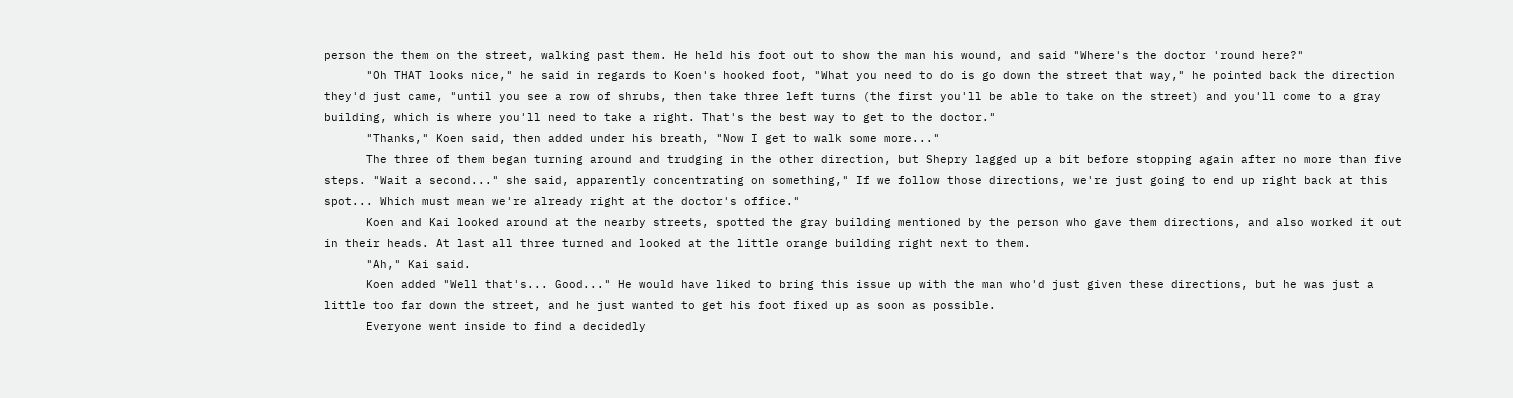person the them on the street, walking past them. He held his foot out to show the man his wound, and said "Where's the doctor 'round here?"
      "Oh THAT looks nice," he said in regards to Koen's hooked foot, "What you need to do is go down the street that way," he pointed back the direction they'd just came, "until you see a row of shrubs, then take three left turns (the first you'll be able to take on the street) and you'll come to a gray building, which is where you'll need to take a right. That's the best way to get to the doctor."
      "Thanks," Koen said, then added under his breath, "Now I get to walk some more..."
      The three of them began turning around and trudging in the other direction, but Shepry lagged up a bit before stopping again after no more than five steps. "Wait a second..." she said, apparently concentrating on something," If we follow those directions, we're just going to end up right back at this spot... Which must mean we're already right at the doctor's office."
      Koen and Kai looked around at the nearby streets, spotted the gray building mentioned by the person who gave them directions, and also worked it out in their heads. At last all three turned and looked at the little orange building right next to them.
      "Ah," Kai said.
      Koen added "Well that's... Good..." He would have liked to bring this issue up with the man who'd just given these directions, but he was just a little too far down the street, and he just wanted to get his foot fixed up as soon as possible.
      Everyone went inside to find a decidedly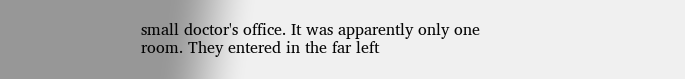small doctor's office. It was apparently only one room. They entered in the far left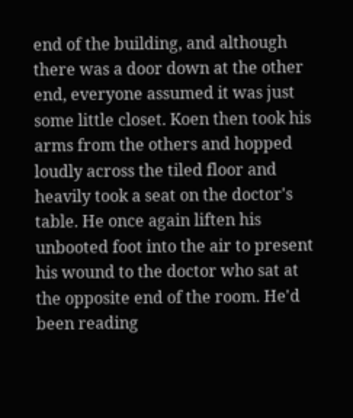end of the building, and although there was a door down at the other end, everyone assumed it was just some little closet. Koen then took his arms from the others and hopped loudly across the tiled floor and heavily took a seat on the doctor's table. He once again liften his unbooted foot into the air to present his wound to the doctor who sat at the opposite end of the room. He'd been reading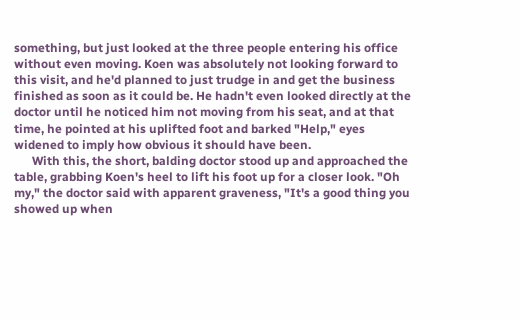something, but just looked at the three people entering his office without even moving. Koen was absolutely not looking forward to this visit, and he'd planned to just trudge in and get the business finished as soon as it could be. He hadn't even looked directly at the doctor until he noticed him not moving from his seat, and at that time, he pointed at his uplifted foot and barked "Help," eyes widened to imply how obvious it should have been.
      With this, the short, balding doctor stood up and approached the table, grabbing Koen's heel to lift his foot up for a closer look. "Oh my," the doctor said with apparent graveness, "It's a good thing you showed up when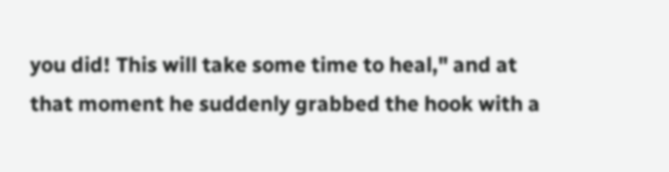you did! This will take some time to heal," and at that moment he suddenly grabbed the hook with a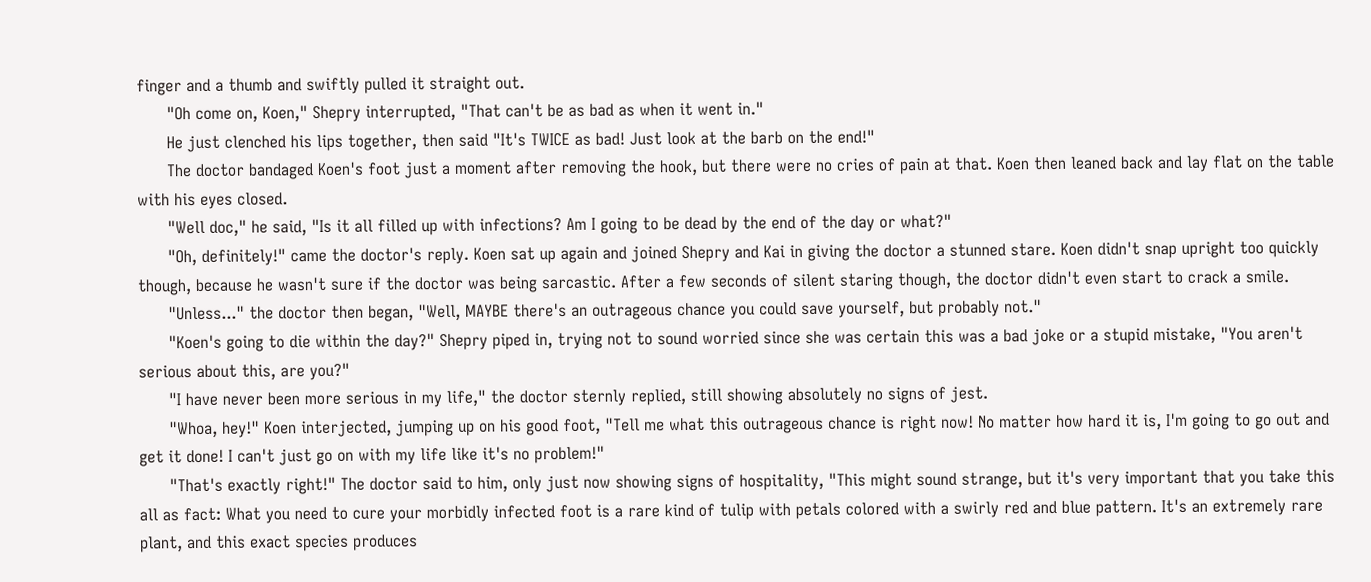finger and a thumb and swiftly pulled it straight out.
      "Oh come on, Koen," Shepry interrupted, "That can't be as bad as when it went in."
      He just clenched his lips together, then said "It's TWICE as bad! Just look at the barb on the end!"
      The doctor bandaged Koen's foot just a moment after removing the hook, but there were no cries of pain at that. Koen then leaned back and lay flat on the table with his eyes closed.
      "Well doc," he said, "Is it all filled up with infections? Am I going to be dead by the end of the day or what?"
      "Oh, definitely!" came the doctor's reply. Koen sat up again and joined Shepry and Kai in giving the doctor a stunned stare. Koen didn't snap upright too quickly though, because he wasn't sure if the doctor was being sarcastic. After a few seconds of silent staring though, the doctor didn't even start to crack a smile.
      "Unless..." the doctor then began, "Well, MAYBE there's an outrageous chance you could save yourself, but probably not."
      "Koen's going to die within the day?" Shepry piped in, trying not to sound worried since she was certain this was a bad joke or a stupid mistake, "You aren't serious about this, are you?"
      "I have never been more serious in my life," the doctor sternly replied, still showing absolutely no signs of jest.
      "Whoa, hey!" Koen interjected, jumping up on his good foot, "Tell me what this outrageous chance is right now! No matter how hard it is, I'm going to go out and get it done! I can't just go on with my life like it's no problem!"
      "That's exactly right!" The doctor said to him, only just now showing signs of hospitality, "This might sound strange, but it's very important that you take this all as fact: What you need to cure your morbidly infected foot is a rare kind of tulip with petals colored with a swirly red and blue pattern. It's an extremely rare plant, and this exact species produces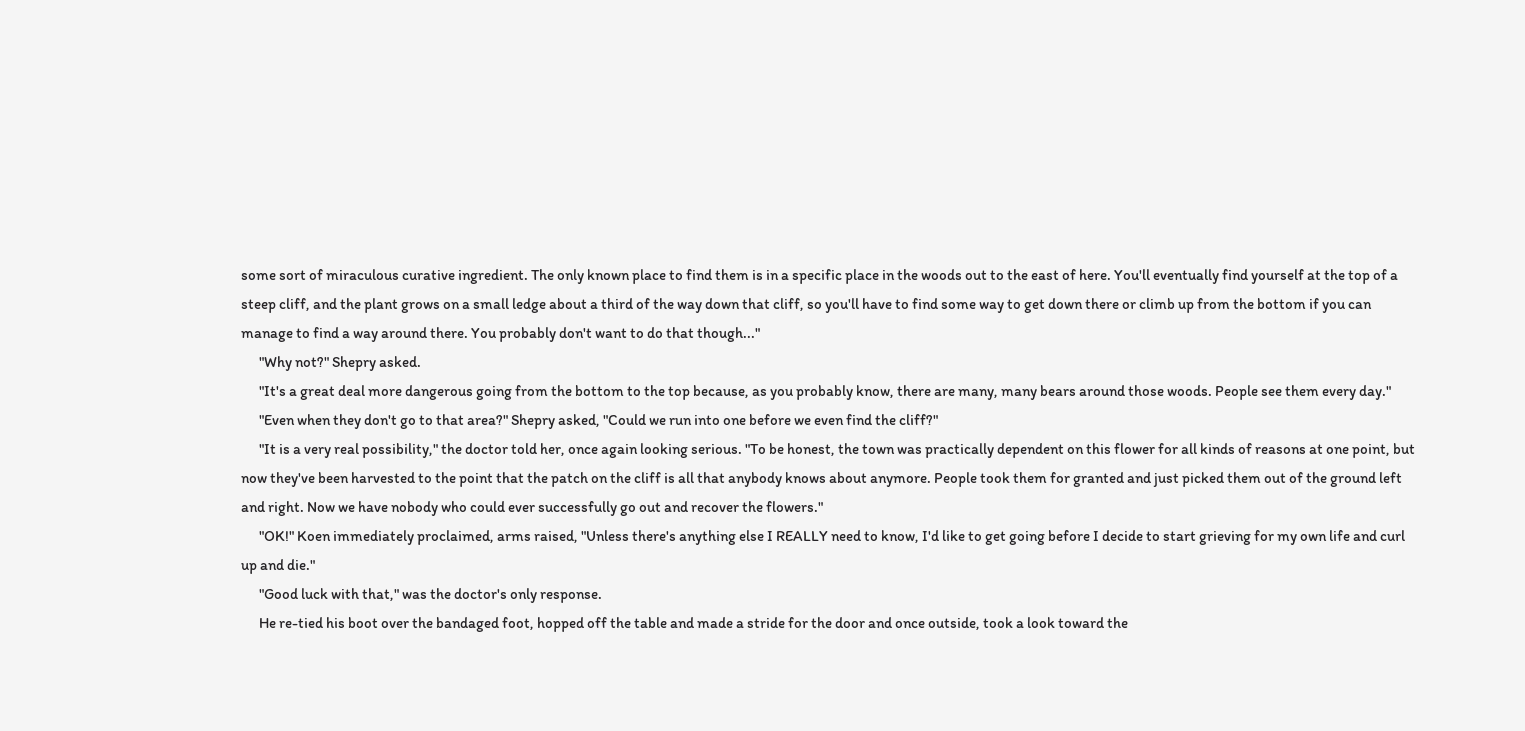some sort of miraculous curative ingredient. The only known place to find them is in a specific place in the woods out to the east of here. You'll eventually find yourself at the top of a steep cliff, and the plant grows on a small ledge about a third of the way down that cliff, so you'll have to find some way to get down there or climb up from the bottom if you can manage to find a way around there. You probably don't want to do that though..."
      "Why not?" Shepry asked.
      "It's a great deal more dangerous going from the bottom to the top because, as you probably know, there are many, many bears around those woods. People see them every day."
      "Even when they don't go to that area?" Shepry asked, "Could we run into one before we even find the cliff?"
      "It is a very real possibility," the doctor told her, once again looking serious. "To be honest, the town was practically dependent on this flower for all kinds of reasons at one point, but now they've been harvested to the point that the patch on the cliff is all that anybody knows about anymore. People took them for granted and just picked them out of the ground left and right. Now we have nobody who could ever successfully go out and recover the flowers."
      "OK!" Koen immediately proclaimed, arms raised, "Unless there's anything else I REALLY need to know, I'd like to get going before I decide to start grieving for my own life and curl up and die."
      "Good luck with that," was the doctor's only response.
      He re-tied his boot over the bandaged foot, hopped off the table and made a stride for the door and once outside, took a look toward the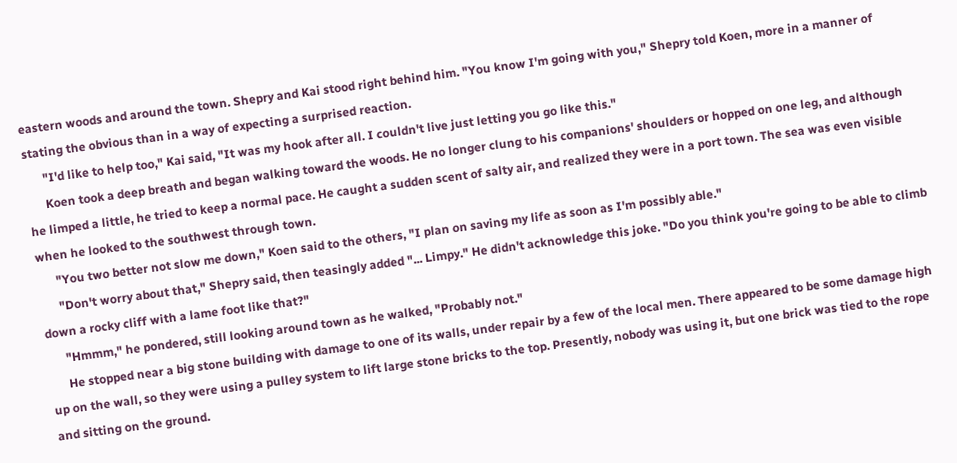eastern woods and around the town. Shepry and Kai stood right behind him. "You know I'm going with you," Shepry told Koen, more in a manner of stating the obvious than in a way of expecting a surprised reaction.
      "I'd like to help too," Kai said, "It was my hook after all. I couldn't live just letting you go like this."
      Koen took a deep breath and began walking toward the woods. He no longer clung to his companions' shoulders or hopped on one leg, and although he limped a little, he tried to keep a normal pace. He caught a sudden scent of salty air, and realized they were in a port town. The sea was even visible when he looked to the southwest through town.
      "You two better not slow me down," Koen said to the others, "I plan on saving my life as soon as I'm possibly able."
      "Don't worry about that," Shepry said, then teasingly added "... Limpy." He didn't acknowledge this joke. "Do you think you're going to be able to climb down a rocky cliff with a lame foot like that?"
      "Hmmm," he pondered, still looking around town as he walked, "Probably not."
      He stopped near a big stone building with damage to one of its walls, under repair by a few of the local men. There appeared to be some damage high up on the wall, so they were using a pulley system to lift large stone bricks to the top. Presently, nobody was using it, but one brick was tied to the rope and sitting on the ground.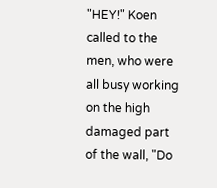"HEY!" Koen called to the men, who were all busy working on the high damaged part of the wall, "Do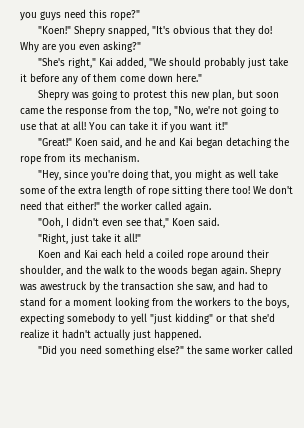you guys need this rope?"
      "Koen!" Shepry snapped, "It's obvious that they do! Why are you even asking?"
      "She's right," Kai added, "We should probably just take it before any of them come down here."
      Shepry was going to protest this new plan, but soon came the response from the top, "No, we're not going to use that at all! You can take it if you want it!"
      "Great!" Koen said, and he and Kai began detaching the rope from its mechanism.
      "Hey, since you're doing that, you might as well take some of the extra length of rope sitting there too! We don't need that either!" the worker called again.
      "Ooh, I didn't even see that," Koen said.
      "Right, just take it all!"
      Koen and Kai each held a coiled rope around their shoulder, and the walk to the woods began again. Shepry was awestruck by the transaction she saw, and had to stand for a moment looking from the workers to the boys, expecting somebody to yell "just kidding" or that she'd realize it hadn't actually just happened.
      "Did you need something else?" the same worker called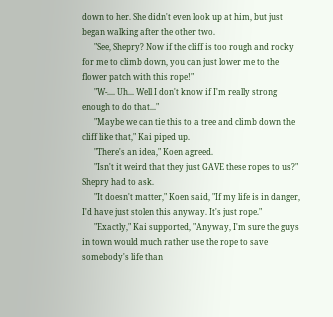down to her. She didn't even look up at him, but just began walking after the other two.
      "See, Shepry? Now if the cliff is too rough and rocky for me to climb down, you can just lower me to the flower patch with this rope!"
      "W-.... Uh... Well I don't know if I'm really strong enough to do that..."
      "Maybe we can tie this to a tree and climb down the cliff like that," Kai piped up.
      "There's an idea," Koen agreed.
      "Isn't it weird that they just GAVE these ropes to us?" Shepry had to ask.
      "It doesn't matter," Koen said, "If my life is in danger, I'd have just stolen this anyway. It's just rope."
      "Exactly," Kai supported, "Anyway, I'm sure the guys in town would much rather use the rope to save somebody's life than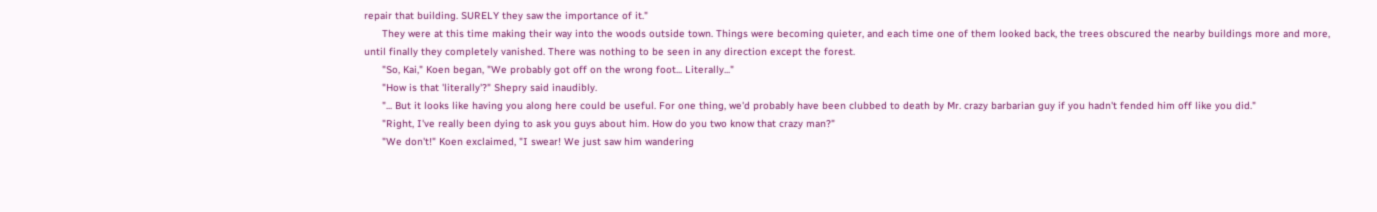repair that building. SURELY they saw the importance of it."
      They were at this time making their way into the woods outside town. Things were becoming quieter, and each time one of them looked back, the trees obscured the nearby buildings more and more, until finally they completely vanished. There was nothing to be seen in any direction except the forest.
      "So, Kai," Koen began, "We probably got off on the wrong foot... Literally..."
      "How is that 'literally'?" Shepry said inaudibly.
      "... But it looks like having you along here could be useful. For one thing, we'd probably have been clubbed to death by Mr. crazy barbarian guy if you hadn't fended him off like you did."
      "Right, I've really been dying to ask you guys about him. How do you two know that crazy man?"
      "We don't!" Koen exclaimed, "I swear! We just saw him wandering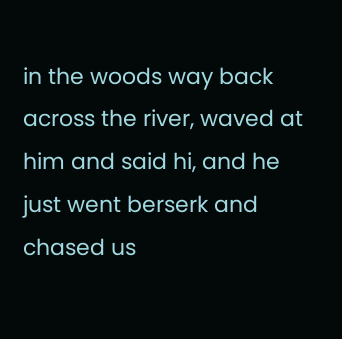in the woods way back across the river, waved at him and said hi, and he just went berserk and chased us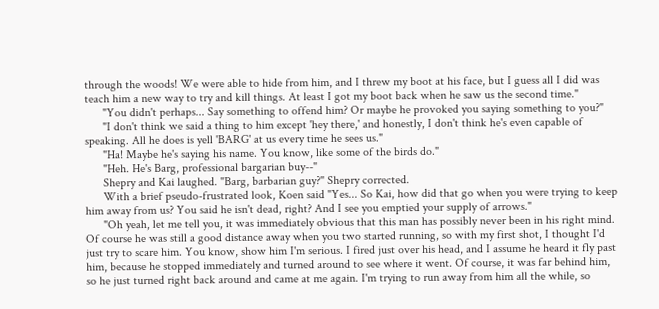through the woods! We were able to hide from him, and I threw my boot at his face, but I guess all I did was teach him a new way to try and kill things. At least I got my boot back when he saw us the second time."
      "You didn't perhaps... Say something to offend him? Or maybe he provoked you saying something to you?"
      "I don't think we said a thing to him except 'hey there,' and honestly, I don't think he's even capable of speaking. All he does is yell 'BARG' at us every time he sees us."
      "Ha! Maybe he's saying his name. You know, like some of the birds do."
      "Heh. He's Barg, professional bargarian buy--"
      Shepry and Kai laughed. "Barg, barbarian guy?" Shepry corrected.
      With a brief pseudo-frustrated look, Koen said "Yes... So Kai, how did that go when you were trying to keep him away from us? You said he isn't dead, right? And I see you emptied your supply of arrows."
      "Oh yeah, let me tell you, it was immediately obvious that this man has possibly never been in his right mind. Of course he was still a good distance away when you two started running, so with my first shot, I thought I'd just try to scare him. You know, show him I'm serious. I fired just over his head, and I assume he heard it fly past him, because he stopped immediately and turned around to see where it went. Of course, it was far behind him, so he just turned right back around and came at me again. I'm trying to run away from him all the while, so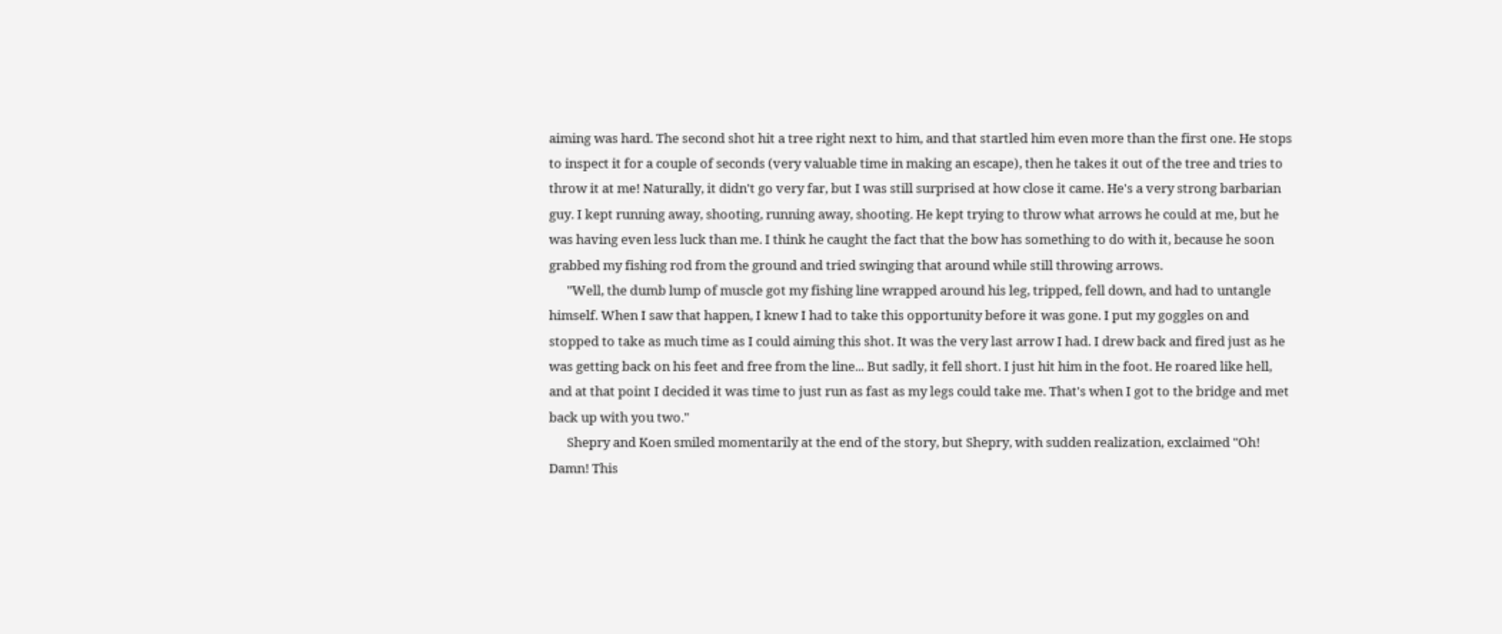aiming was hard. The second shot hit a tree right next to him, and that startled him even more than the first one. He stops to inspect it for a couple of seconds (very valuable time in making an escape), then he takes it out of the tree and tries to throw it at me! Naturally, it didn't go very far, but I was still surprised at how close it came. He's a very strong barbarian guy. I kept running away, shooting, running away, shooting. He kept trying to throw what arrows he could at me, but he was having even less luck than me. I think he caught the fact that the bow has something to do with it, because he soon grabbed my fishing rod from the ground and tried swinging that around while still throwing arrows.
      "Well, the dumb lump of muscle got my fishing line wrapped around his leg, tripped, fell down, and had to untangle himself. When I saw that happen, I knew I had to take this opportunity before it was gone. I put my goggles on and stopped to take as much time as I could aiming this shot. It was the very last arrow I had. I drew back and fired just as he was getting back on his feet and free from the line... But sadly, it fell short. I just hit him in the foot. He roared like hell, and at that point I decided it was time to just run as fast as my legs could take me. That's when I got to the bridge and met back up with you two."
      Shepry and Koen smiled momentarily at the end of the story, but Shepry, with sudden realization, exclaimed "Oh! Damn! This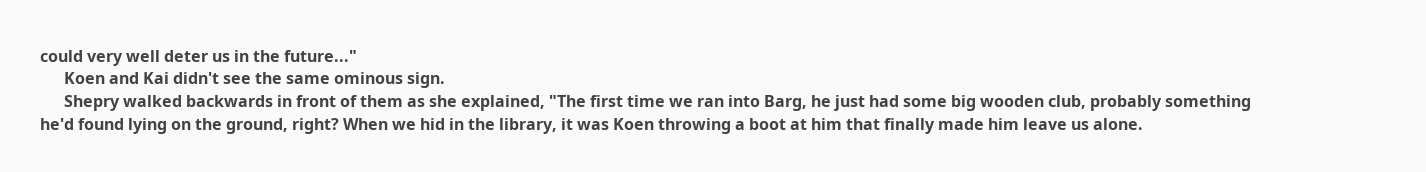could very well deter us in the future..."
      Koen and Kai didn't see the same ominous sign.
      Shepry walked backwards in front of them as she explained, "The first time we ran into Barg, he just had some big wooden club, probably something he'd found lying on the ground, right? When we hid in the library, it was Koen throwing a boot at him that finally made him leave us alone.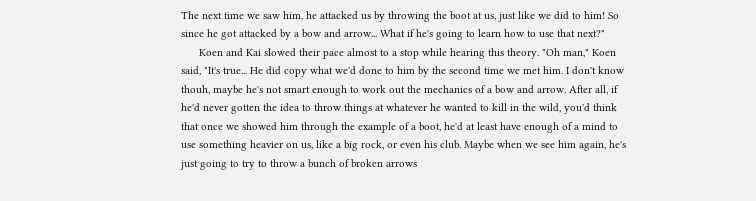The next time we saw him, he attacked us by throwing the boot at us, just like we did to him! So since he got attacked by a bow and arrow... What if he's going to learn how to use that next?"
      Koen and Kai slowed their pace almost to a stop while hearing this theory. "Oh man," Koen said, "It's true... He did copy what we'd done to him by the second time we met him. I don't know thouh, maybe he's not smart enough to work out the mechanics of a bow and arrow. After all, if he'd never gotten the idea to throw things at whatever he wanted to kill in the wild, you'd think that once we showed him through the example of a boot, he'd at least have enough of a mind to use something heavier on us, like a big rock, or even his club. Maybe when we see him again, he's just going to try to throw a bunch of broken arrows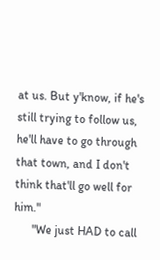at us. But y'know, if he's still trying to follow us, he'll have to go through that town, and I don't think that'll go well for him."
      "We just HAD to call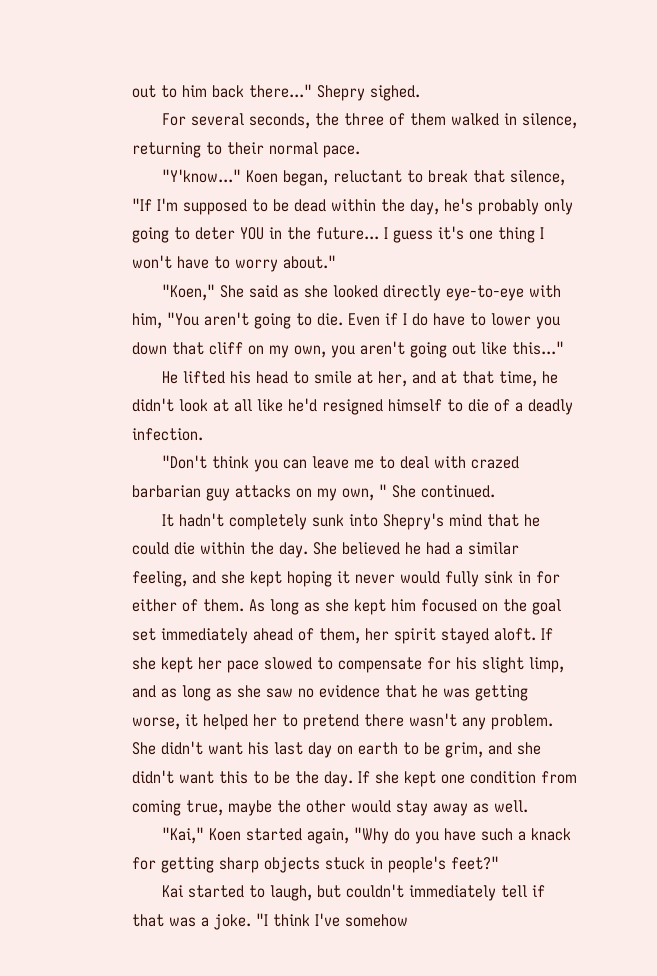out to him back there..." Shepry sighed.
      For several seconds, the three of them walked in silence, returning to their normal pace.
      "Y'know..." Koen began, reluctant to break that silence, "If I'm supposed to be dead within the day, he's probably only going to deter YOU in the future... I guess it's one thing I won't have to worry about."
      "Koen," She said as she looked directly eye-to-eye with him, "You aren't going to die. Even if I do have to lower you down that cliff on my own, you aren't going out like this..."
      He lifted his head to smile at her, and at that time, he didn't look at all like he'd resigned himself to die of a deadly infection.
      "Don't think you can leave me to deal with crazed barbarian guy attacks on my own, " She continued.
      It hadn't completely sunk into Shepry's mind that he could die within the day. She believed he had a similar feeling, and she kept hoping it never would fully sink in for either of them. As long as she kept him focused on the goal set immediately ahead of them, her spirit stayed aloft. If she kept her pace slowed to compensate for his slight limp, and as long as she saw no evidence that he was getting worse, it helped her to pretend there wasn't any problem. She didn't want his last day on earth to be grim, and she didn't want this to be the day. If she kept one condition from coming true, maybe the other would stay away as well.
      "Kai," Koen started again, "Why do you have such a knack for getting sharp objects stuck in people's feet?"
      Kai started to laugh, but couldn't immediately tell if that was a joke. "I think I've somehow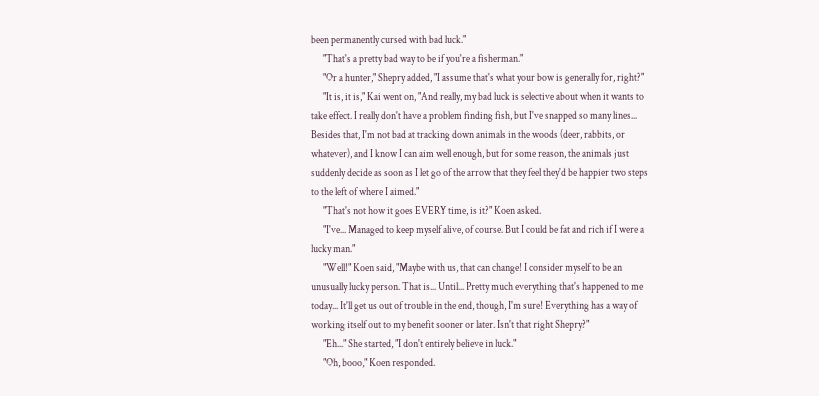been permanently cursed with bad luck."
      "That's a pretty bad way to be if you're a fisherman."
      "Or a hunter," Shepry added, "I assume that's what your bow is generally for, right?"
      "It is, it is," Kai went on, "And really, my bad luck is selective about when it wants to take effect. I really don't have a problem finding fish, but I've snapped so many lines... Besides that, I'm not bad at tracking down animals in the woods (deer, rabbits, or whatever), and I know I can aim well enough, but for some reason, the animals just suddenly decide as soon as I let go of the arrow that they feel they'd be happier two steps to the left of where I aimed."
      "That's not how it goes EVERY time, is it?" Koen asked.
      "I've... Managed to keep myself alive, of course. But I could be fat and rich if I were a lucky man."
      "Well!" Koen said, "Maybe with us, that can change! I consider myself to be an unusually lucky person. That is... Until... Pretty much everything that's happened to me today... It'll get us out of trouble in the end, though, I'm sure! Everything has a way of working itself out to my benefit sooner or later. Isn't that right Shepry?"
      "Eh..." She started, "I don't entirely believe in luck."
      "Oh, booo," Koen responded.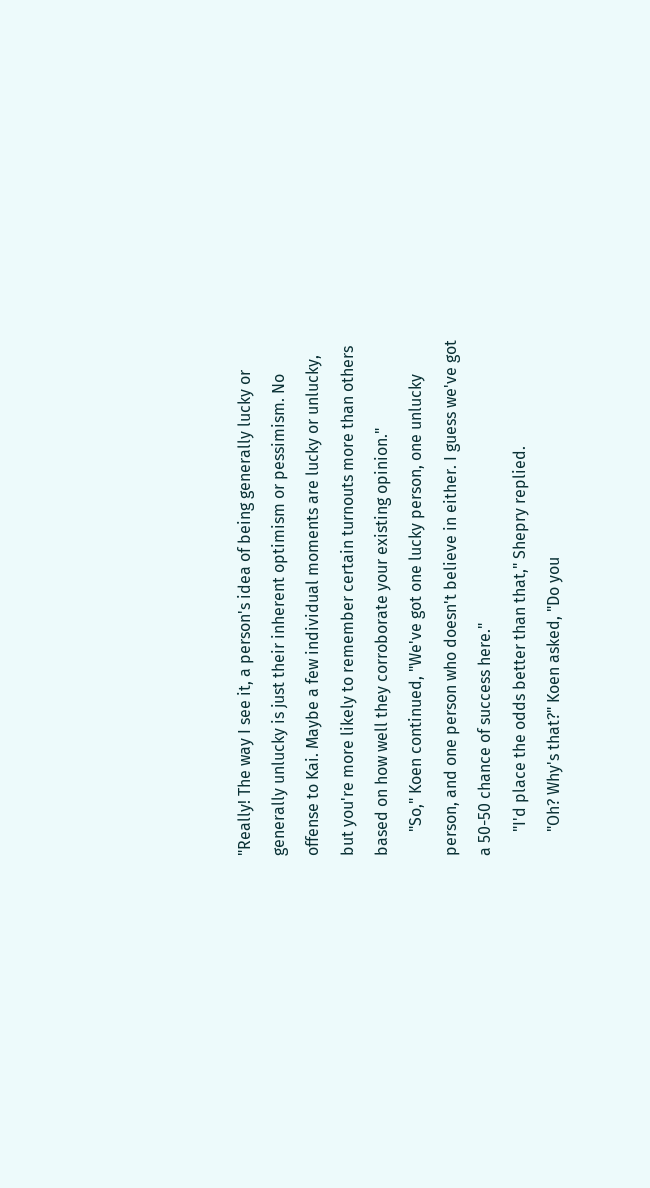"Really! The way I see it, a person's idea of being generally lucky or generally unlucky is just their inherent optimism or pessimism. No offense to Kai. Maybe a few individual moments are lucky or unlucky, but you're more likely to remember certain turnouts more than others based on how well they corroborate your existing opinion."
      "So," Koen continued, "We've got one lucky person, one unlucky person, and one person who doesn't believe in either. I guess we've got a 50-50 chance of success here."
      "I'd place the odds better than that," Shepry replied.
      "Oh? Why's that?" Koen asked, "Do you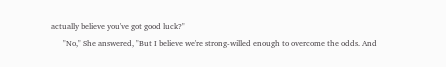actually believe you've got good luck?"
      "No," She answered, "But I believe we're strong-willed enough to overcome the odds. And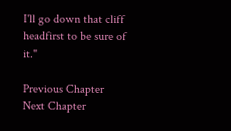I'll go down that cliff headfirst to be sure of it."

Previous Chapter
Next Chapter